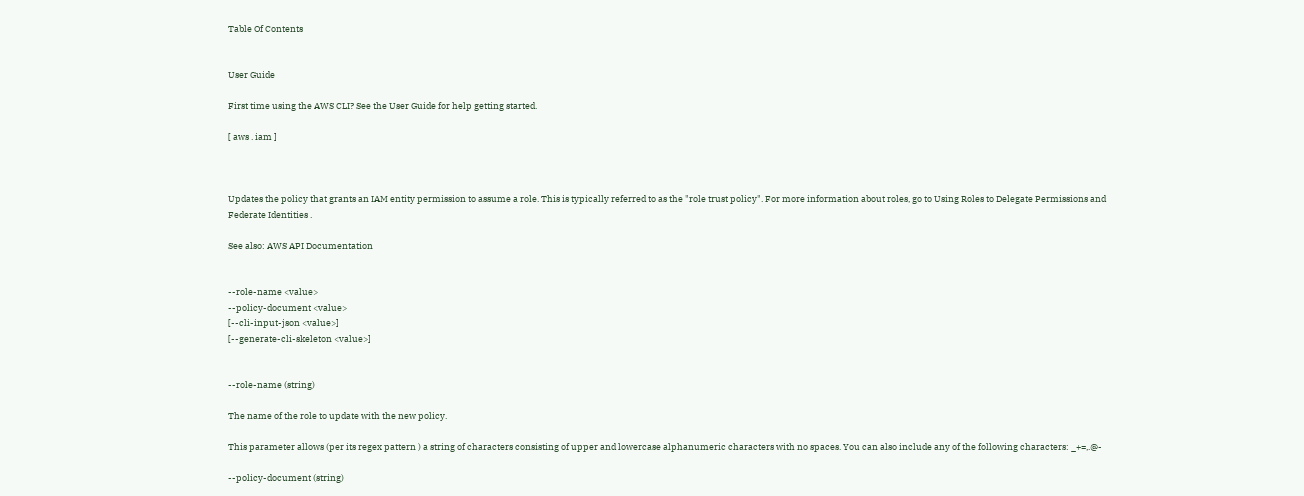Table Of Contents


User Guide

First time using the AWS CLI? See the User Guide for help getting started.

[ aws . iam ]



Updates the policy that grants an IAM entity permission to assume a role. This is typically referred to as the "role trust policy". For more information about roles, go to Using Roles to Delegate Permissions and Federate Identities .

See also: AWS API Documentation


--role-name <value>
--policy-document <value>
[--cli-input-json <value>]
[--generate-cli-skeleton <value>]


--role-name (string)

The name of the role to update with the new policy.

This parameter allows (per its regex pattern ) a string of characters consisting of upper and lowercase alphanumeric characters with no spaces. You can also include any of the following characters: _+=,.@-

--policy-document (string)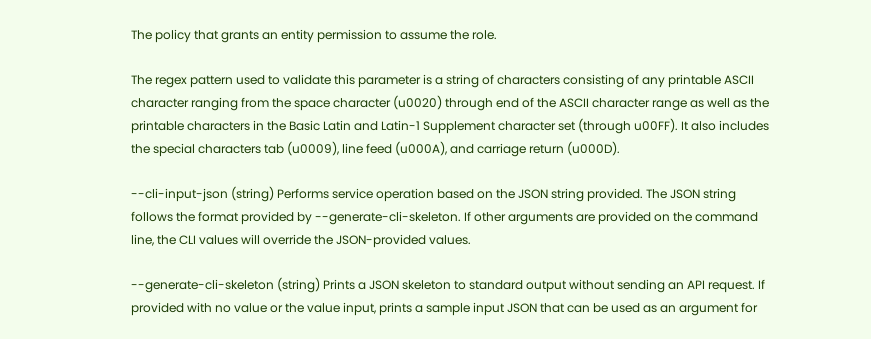The policy that grants an entity permission to assume the role.

The regex pattern used to validate this parameter is a string of characters consisting of any printable ASCII character ranging from the space character (u0020) through end of the ASCII character range as well as the printable characters in the Basic Latin and Latin-1 Supplement character set (through u00FF). It also includes the special characters tab (u0009), line feed (u000A), and carriage return (u000D).

--cli-input-json (string) Performs service operation based on the JSON string provided. The JSON string follows the format provided by --generate-cli-skeleton. If other arguments are provided on the command line, the CLI values will override the JSON-provided values.

--generate-cli-skeleton (string) Prints a JSON skeleton to standard output without sending an API request. If provided with no value or the value input, prints a sample input JSON that can be used as an argument for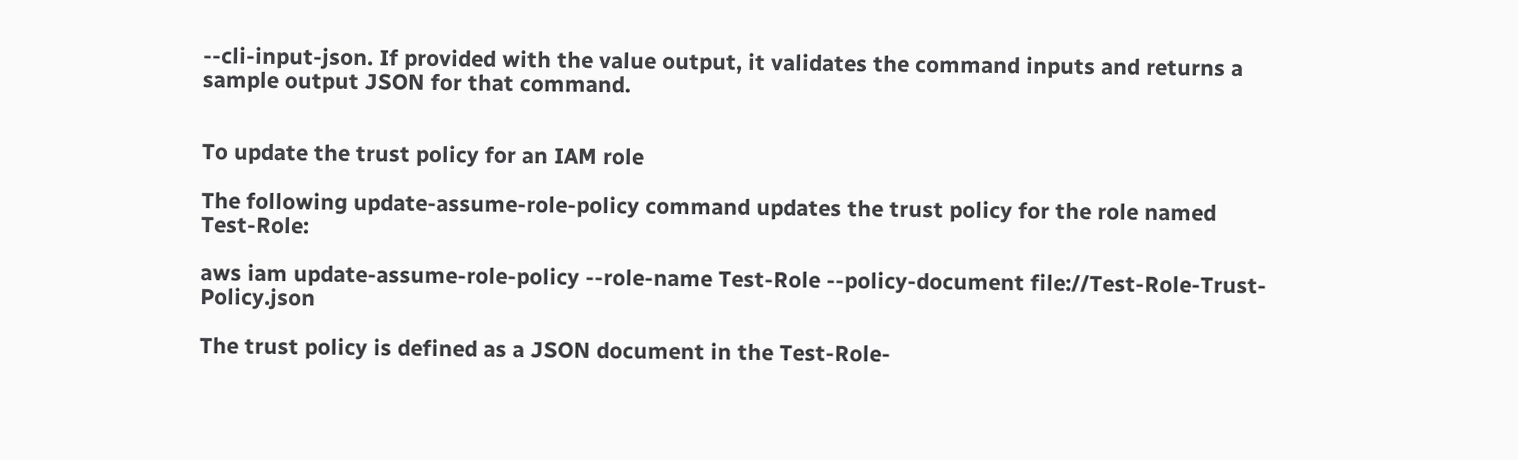--cli-input-json. If provided with the value output, it validates the command inputs and returns a sample output JSON for that command.


To update the trust policy for an IAM role

The following update-assume-role-policy command updates the trust policy for the role named Test-Role:

aws iam update-assume-role-policy --role-name Test-Role --policy-document file://Test-Role-Trust-Policy.json

The trust policy is defined as a JSON document in the Test-Role-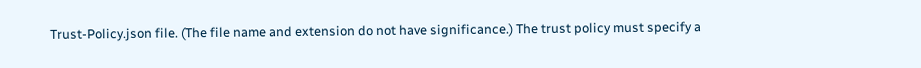Trust-Policy.json file. (The file name and extension do not have significance.) The trust policy must specify a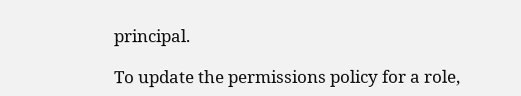principal.

To update the permissions policy for a role,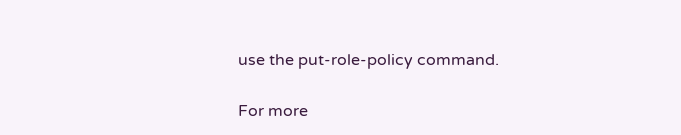use the put-role-policy command.

For more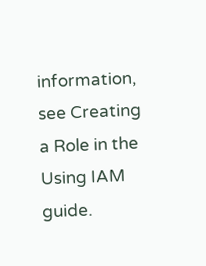information, see Creating a Role in the Using IAM guide.